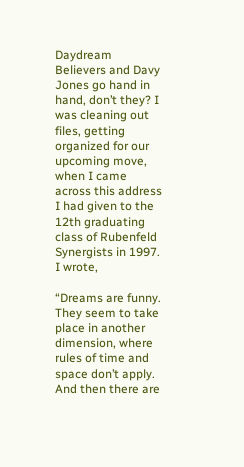Daydream Believers and Davy Jones go hand in hand, don’t they? I was cleaning out files, getting organized for our upcoming move, when I came across this address I had given to the 12th graduating class of Rubenfeld Synergists in 1997. I wrote,

“Dreams are funny. They seem to take place in another dimension, where rules of time and space don’t apply. And then there are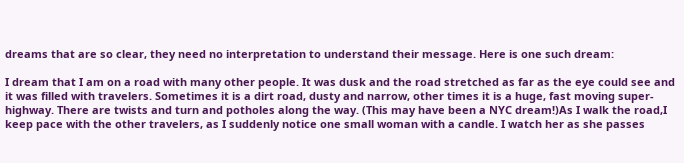dreams that are so clear, they need no interpretation to understand their message. Here is one such dream:

I dream that I am on a road with many other people. It was dusk and the road stretched as far as the eye could see and it was filled with travelers. Sometimes it is a dirt road, dusty and narrow, other times it is a huge, fast moving super-highway. There are twists and turn and potholes along the way. (This may have been a NYC dream!)As I walk the road,I keep pace with the other travelers, as I suddenly notice one small woman with a candle. I watch her as she passes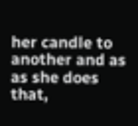her candle to another and as as she does that,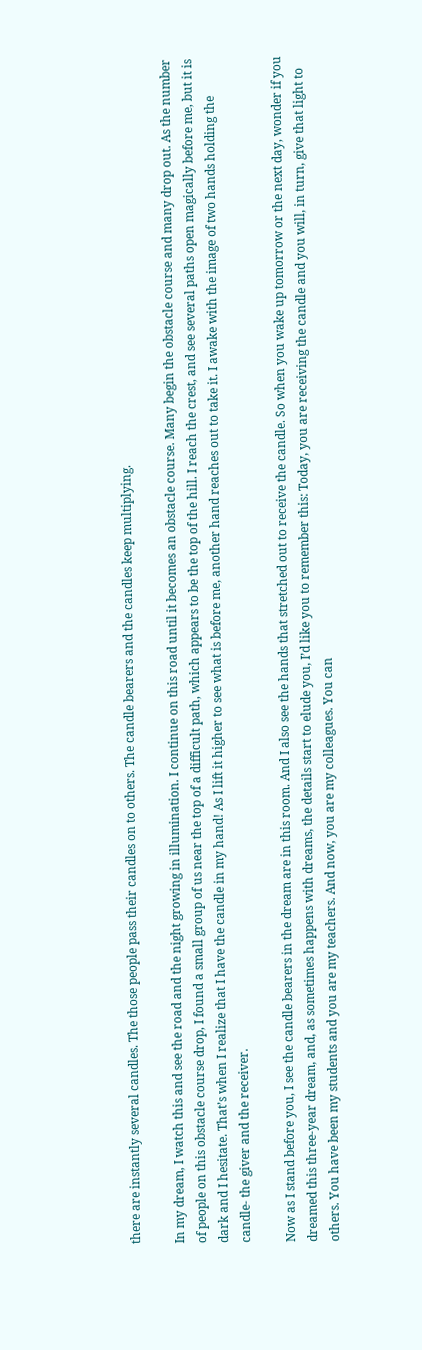there are instantly several candles. The those people pass their candles on to others. The candle bearers and the candles keep multiplying.

In my dream, I watch this and see the road and the night growing in illumination. I continue on this road until it becomes an obstacle course. Many begin the obstacle course and many drop out. As the number of people on this obstacle course drop, I found a small group of us near the top of a difficult path, which appears to be the top of the hill. I reach the crest, and see several paths open magically before me, but it is dark and I hesitate. That’s when I realize that I have the candle in my hand! As I lift it higher to see what is before me, another hand reaches out to take it. I awake with the image of two hands holding the candle- the giver and the receiver.

Now as I stand before you, I see the candle bearers in the dream are in this room. And I also see the hands that stretched out to receive the candle. So when you wake up tomorrow or the next day, wonder if you dreamed this three-year dream, and, as sometimes happens with dreams, the details start to elude you, I’d like you to remember this: Today, you are receiving the candle and you will, in turn, give that light to others. You have been my students and you are my teachers. And now, you are my colleagues. You can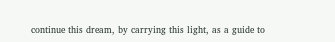continue this dream, by carrying this light, as a guide to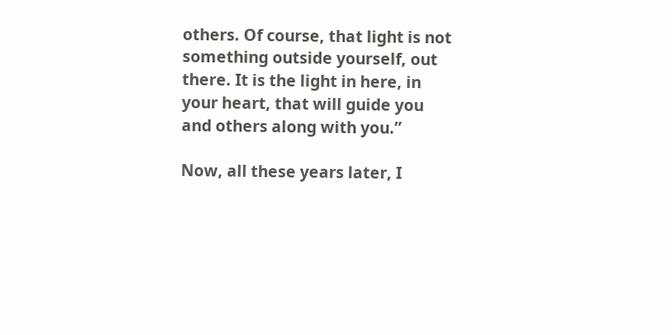others. Of course, that light is not something outside yourself, out there. It is the light in here, in your heart, that will guide you and others along with you.”

Now, all these years later, I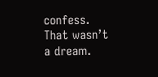confess. That wasn’t a dream.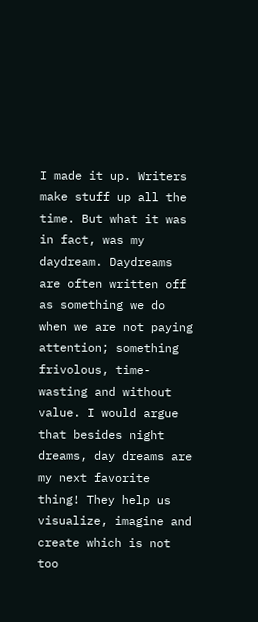I made it up. Writers make stuff up all the time. But what it was in fact, was my daydream. Daydreams are often written off as something we do when we are not paying attention; something frivolous, time-wasting and without value. I would argue that besides night dreams, day dreams are my next favorite thing! They help us visualize, imagine and create which is not too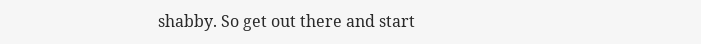shabby. So get out there and start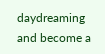daydreaming and become a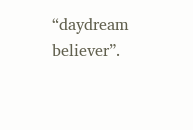“daydream believer”.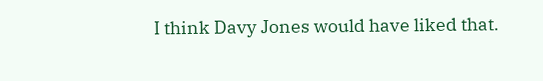I think Davy Jones would have liked that.